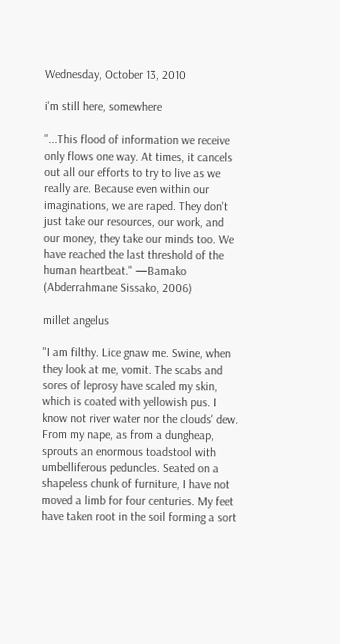Wednesday, October 13, 2010

i'm still here, somewhere

"...This flood of information we receive only flows one way. At times, it cancels out all our efforts to try to live as we really are. Because even within our imaginations, we are raped. They don't just take our resources, our work, and our money, they take our minds too. We have reached the last threshold of the human heartbeat." —Bamako (Abderrahmane Sissako, 2006)

millet angelus

"I am filthy. Lice gnaw me. Swine, when they look at me, vomit. The scabs and sores of leprosy have scaled my skin, which is coated with yellowish pus. I know not river water nor the clouds' dew. From my nape, as from a dungheap, sprouts an enormous toadstool with umbelliferous peduncles. Seated on a shapeless chunk of furniture, I have not moved a limb for four centuries. My feet have taken root in the soil forming a sort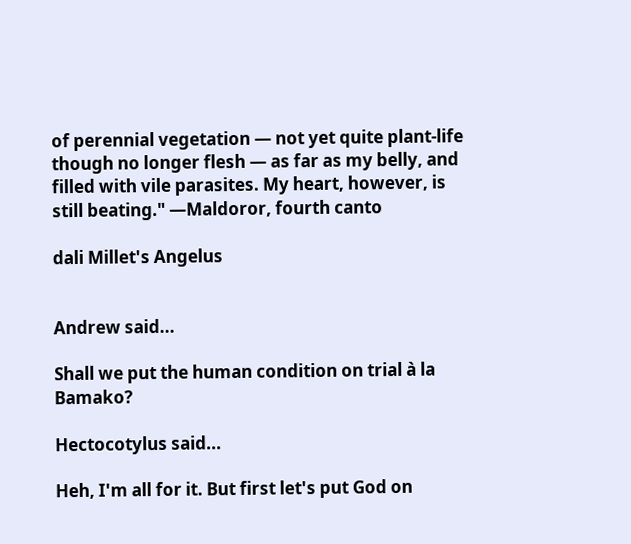of perennial vegetation — not yet quite plant-life though no longer flesh — as far as my belly, and filled with vile parasites. My heart, however, is still beating." —Maldoror, fourth canto

dali Millet's Angelus


Andrew said...

Shall we put the human condition on trial à la Bamako?

Hectocotylus said...

Heh, I'm all for it. But first let's put God on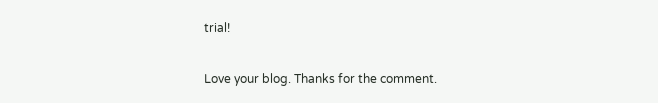trial!

Love your blog. Thanks for the comment.